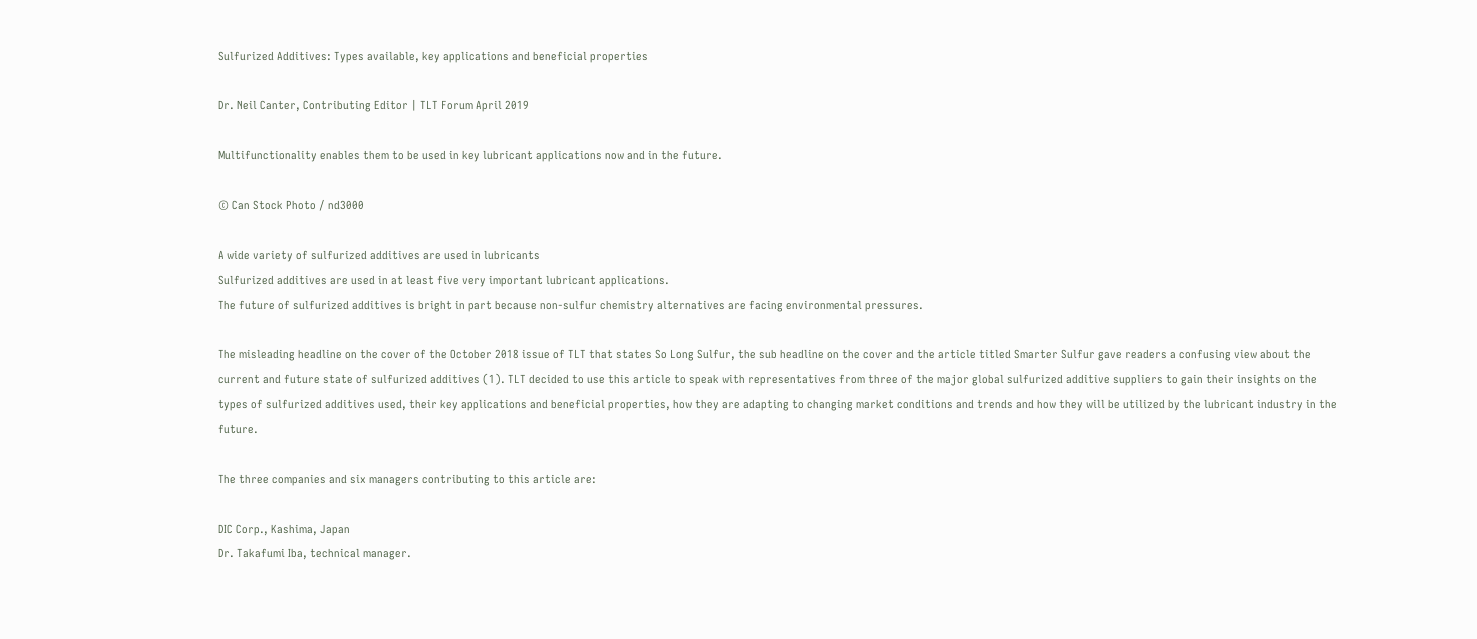Sulfurized Additives: Types available, key applications and beneficial properties

Dr. Neil Canter, Contributing Editor | TLT Forum April 2019

Multifunctionality enables them to be used in key lubricant applications now and in the future.

© Can Stock Photo / nd3000

A wide variety of sulfurized additives are used in lubricants
Sulfurized additives are used in at least five very important lubricant applications.
The future of sulfurized additives is bright in part because non-sulfur chemistry alternatives are facing environmental pressures.

The misleading headline on the cover of the October 2018 issue of TLT that states So Long Sulfur, the sub headline on the cover and the article titled Smarter Sulfur gave readers a confusing view about the current and future state of sulfurized additives (1). TLT decided to use this article to speak with representatives from three of the major global sulfurized additive suppliers to gain their insights on the types of sulfurized additives used, their key applications and beneficial properties, how they are adapting to changing market conditions and trends and how they will be utilized by the lubricant industry in the future.

The three companies and six managers contributing to this article are:

DIC Corp., Kashima, Japan
Dr. Takafumi Iba, technical manager.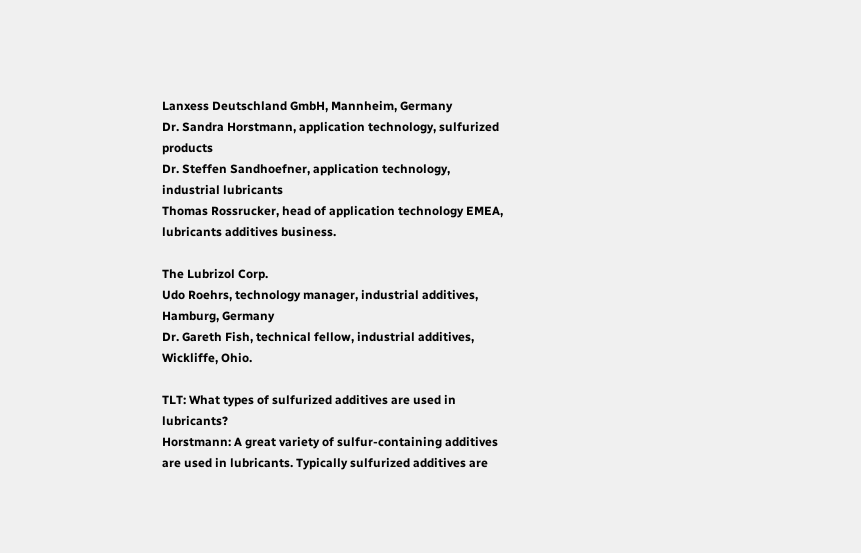Lanxess Deutschland GmbH, Mannheim, Germany
Dr. Sandra Horstmann, application technology, sulfurized products
Dr. Steffen Sandhoefner, application technology, industrial lubricants
Thomas Rossrucker, head of application technology EMEA, lubricants additives business.

The Lubrizol Corp.
Udo Roehrs, technology manager, industrial additives, Hamburg, Germany
Dr. Gareth Fish, technical fellow, industrial additives, Wickliffe, Ohio.

TLT: What types of sulfurized additives are used in lubricants?
Horstmann: A great variety of sulfur-containing additives are used in lubricants. Typically sulfurized additives are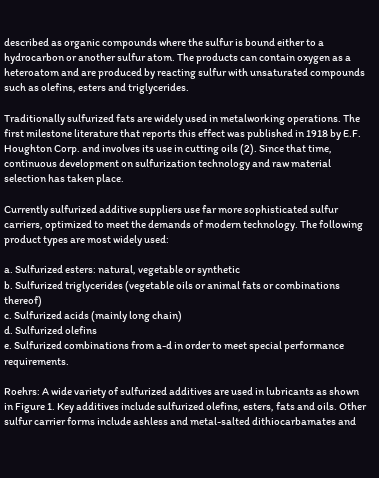described as organic compounds where the sulfur is bound either to a hydrocarbon or another sulfur atom. The products can contain oxygen as a heteroatom and are produced by reacting sulfur with unsaturated compounds such as olefins, esters and triglycerides.

Traditionally sulfurized fats are widely used in metalworking operations. The first milestone literature that reports this effect was published in 1918 by E.F. Houghton Corp. and involves its use in cutting oils (2). Since that time, continuous development on sulfurization technology and raw material selection has taken place.

Currently sulfurized additive suppliers use far more sophisticated sulfur carriers, optimized to meet the demands of modern technology. The following product types are most widely used:

a. Sulfurized esters: natural, vegetable or synthetic
b. Sulfurized triglycerides (vegetable oils or animal fats or combinations thereof)
c. Sulfurized acids (mainly long chain)
d. Sulfurized olefins
e. Sulfurized combinations from a-d in order to meet special performance requirements.

Roehrs: A wide variety of sulfurized additives are used in lubricants as shown in Figure 1. Key additives include sulfurized olefins, esters, fats and oils. Other sulfur carrier forms include ashless and metal-salted dithiocarbamates and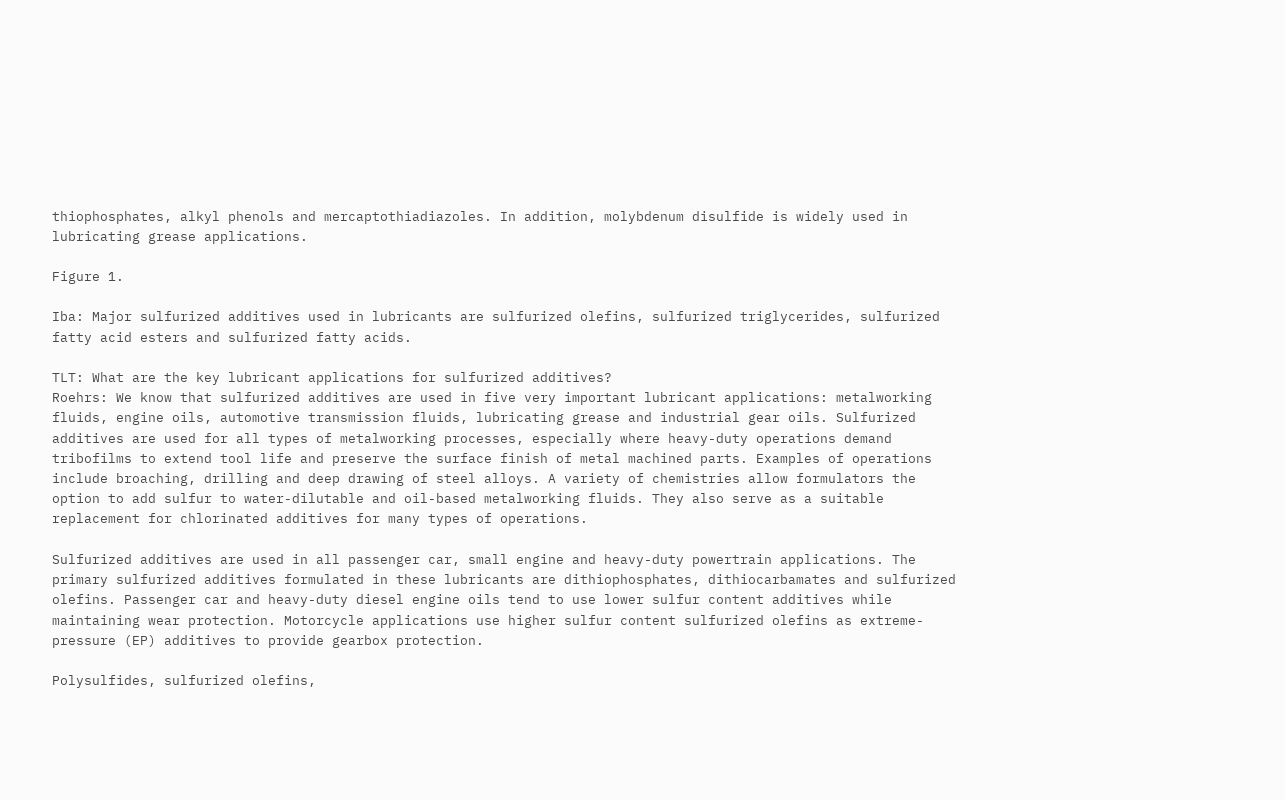thiophosphates, alkyl phenols and mercaptothiadiazoles. In addition, molybdenum disulfide is widely used in lubricating grease applications.

Figure 1.

Iba: Major sulfurized additives used in lubricants are sulfurized olefins, sulfurized triglycerides, sulfurized fatty acid esters and sulfurized fatty acids.

TLT: What are the key lubricant applications for sulfurized additives?
Roehrs: We know that sulfurized additives are used in five very important lubricant applications: metalworking fluids, engine oils, automotive transmission fluids, lubricating grease and industrial gear oils. Sulfurized additives are used for all types of metalworking processes, especially where heavy-duty operations demand tribofilms to extend tool life and preserve the surface finish of metal machined parts. Examples of operations include broaching, drilling and deep drawing of steel alloys. A variety of chemistries allow formulators the option to add sulfur to water-dilutable and oil-based metalworking fluids. They also serve as a suitable replacement for chlorinated additives for many types of operations.

Sulfurized additives are used in all passenger car, small engine and heavy-duty powertrain applications. The primary sulfurized additives formulated in these lubricants are dithiophosphates, dithiocarbamates and sulfurized olefins. Passenger car and heavy-duty diesel engine oils tend to use lower sulfur content additives while maintaining wear protection. Motorcycle applications use higher sulfur content sulfurized olefins as extreme-pressure (EP) additives to provide gearbox protection.

Polysulfides, sulfurized olefins,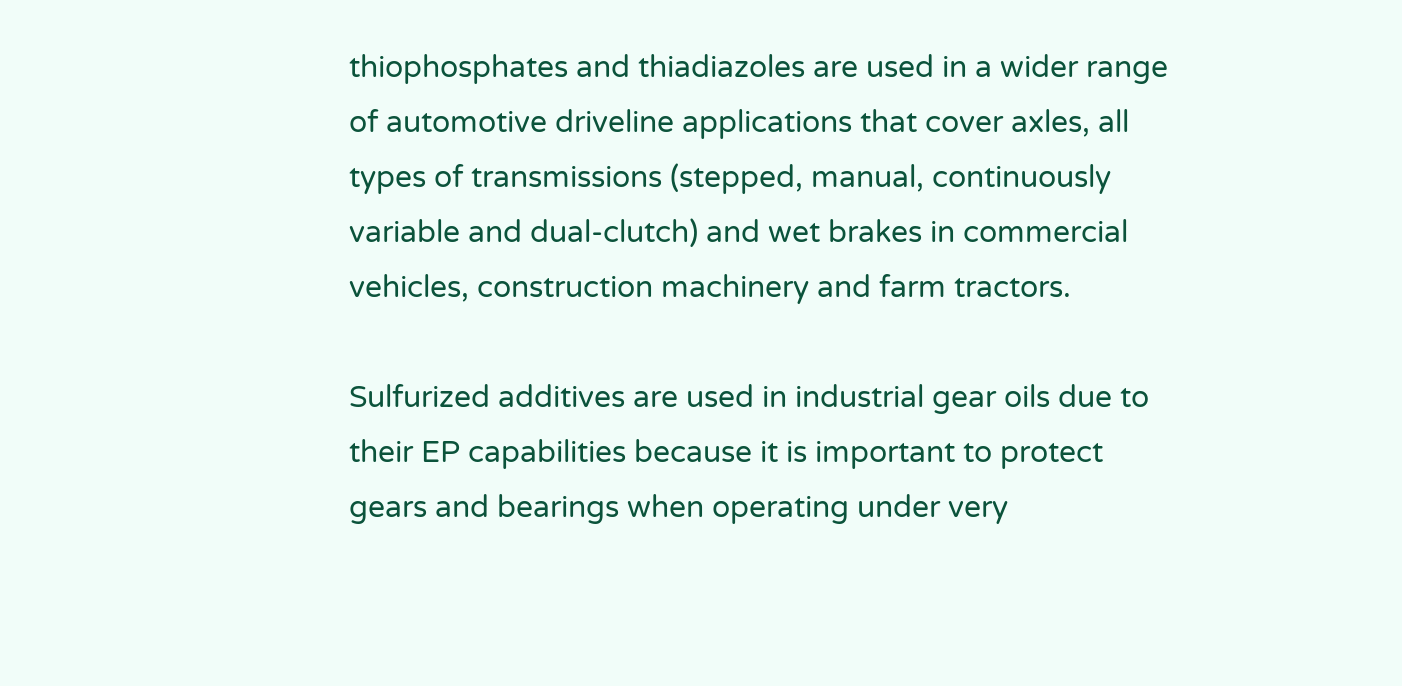thiophosphates and thiadiazoles are used in a wider range of automotive driveline applications that cover axles, all types of transmissions (stepped, manual, continuously variable and dual-clutch) and wet brakes in commercial vehicles, construction machinery and farm tractors.

Sulfurized additives are used in industrial gear oils due to their EP capabilities because it is important to protect gears and bearings when operating under very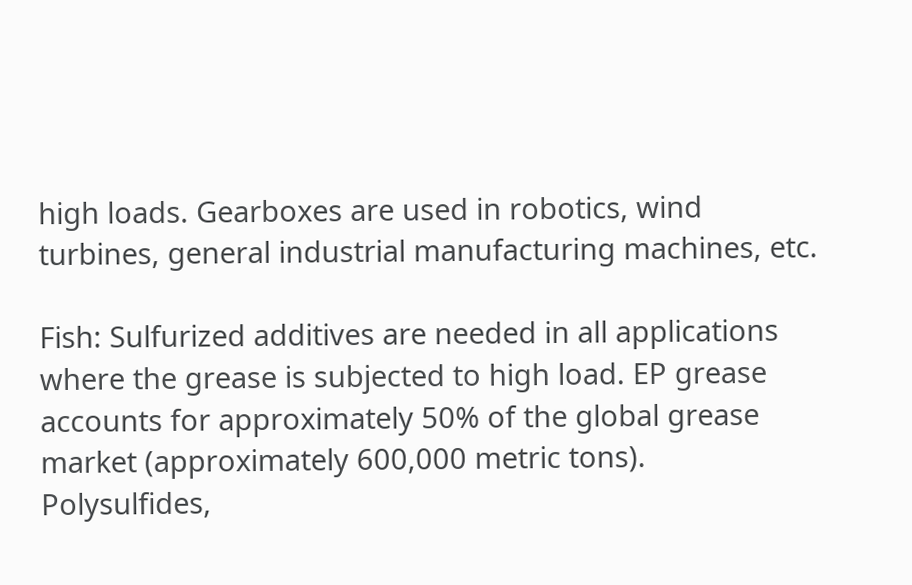high loads. Gearboxes are used in robotics, wind turbines, general industrial manufacturing machines, etc.

Fish: Sulfurized additives are needed in all applications where the grease is subjected to high load. EP grease accounts for approximately 50% of the global grease market (approximately 600,000 metric tons). Polysulfides,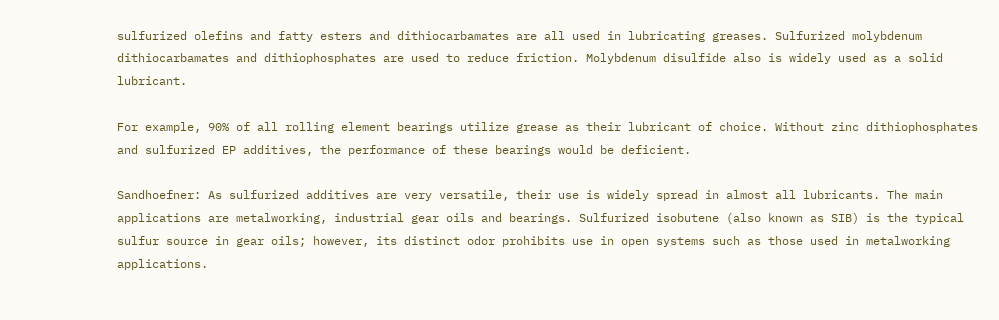sulfurized olefins and fatty esters and dithiocarbamates are all used in lubricating greases. Sulfurized molybdenum dithiocarbamates and dithiophosphates are used to reduce friction. Molybdenum disulfide also is widely used as a solid lubricant.

For example, 90% of all rolling element bearings utilize grease as their lubricant of choice. Without zinc dithiophosphates and sulfurized EP additives, the performance of these bearings would be deficient.

Sandhoefner: As sulfurized additives are very versatile, their use is widely spread in almost all lubricants. The main applications are metalworking, industrial gear oils and bearings. Sulfurized isobutene (also known as SIB) is the typical sulfur source in gear oils; however, its distinct odor prohibits use in open systems such as those used in metalworking applications.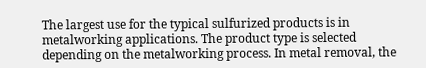The largest use for the typical sulfurized products is in metalworking applications. The product type is selected depending on the metalworking process. In metal removal, the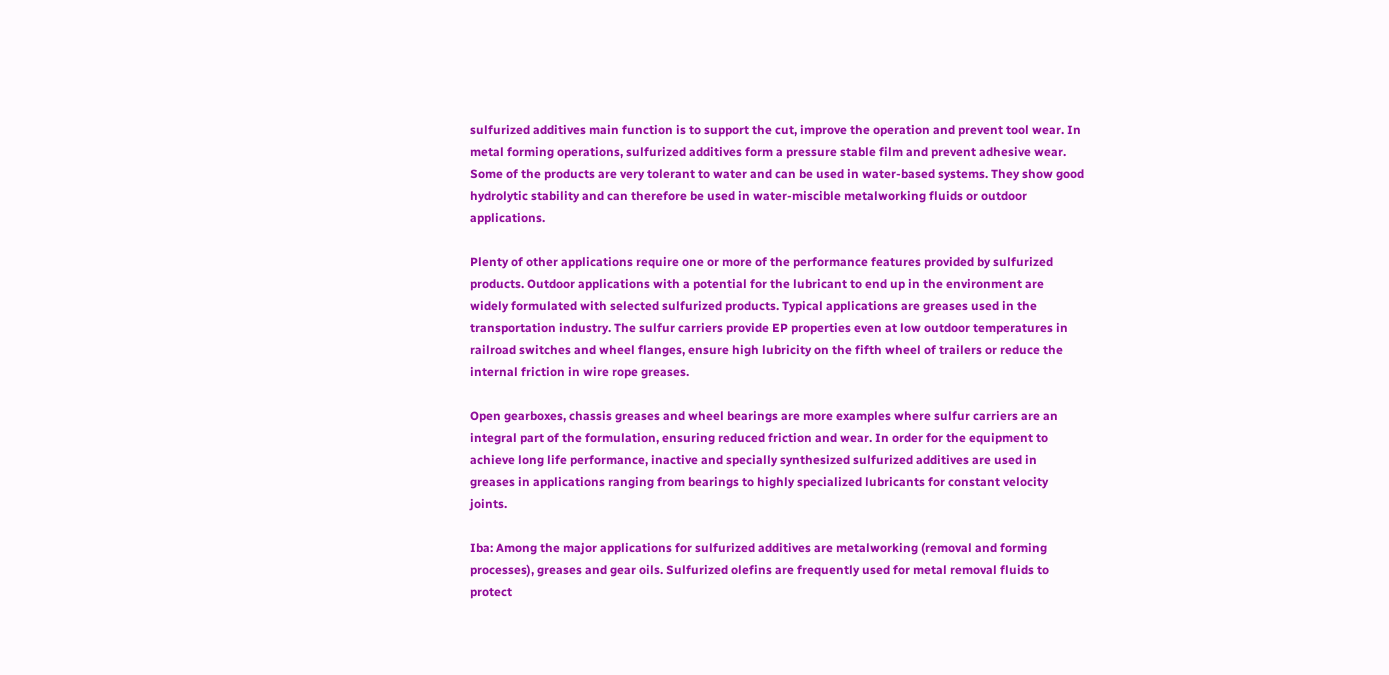sulfurized additives main function is to support the cut, improve the operation and prevent tool wear. In metal forming operations, sulfurized additives form a pressure stable film and prevent adhesive wear. Some of the products are very tolerant to water and can be used in water-based systems. They show good hydrolytic stability and can therefore be used in water-miscible metalworking fluids or outdoor applications.

Plenty of other applications require one or more of the performance features provided by sulfurized products. Outdoor applications with a potential for the lubricant to end up in the environment are widely formulated with selected sulfurized products. Typical applications are greases used in the transportation industry. The sulfur carriers provide EP properties even at low outdoor temperatures in railroad switches and wheel flanges, ensure high lubricity on the fifth wheel of trailers or reduce the internal friction in wire rope greases.

Open gearboxes, chassis greases and wheel bearings are more examples where sulfur carriers are an integral part of the formulation, ensuring reduced friction and wear. In order for the equipment to achieve long life performance, inactive and specially synthesized sulfurized additives are used in greases in applications ranging from bearings to highly specialized lubricants for constant velocity joints.

Iba: Among the major applications for sulfurized additives are metalworking (removal and forming processes), greases and gear oils. Sulfurized olefins are frequently used for metal removal fluids to protect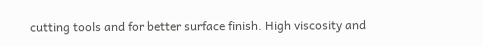cutting tools and for better surface finish. High viscosity and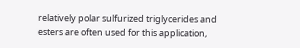relatively polar sulfurized triglycerides and esters are often used for this application,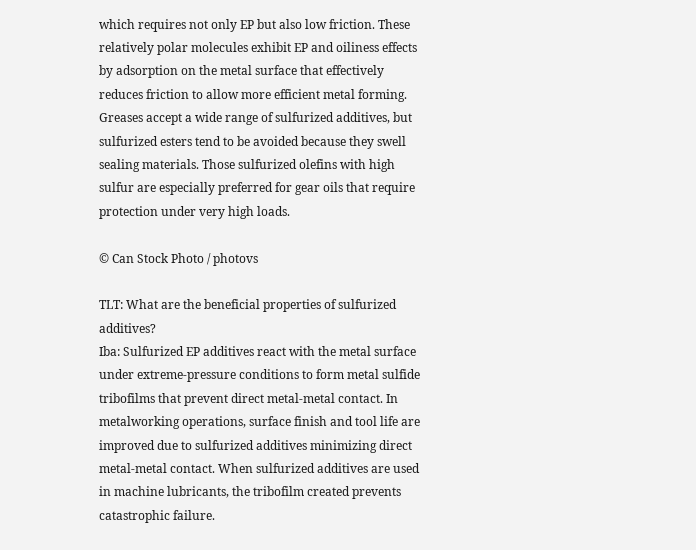which requires not only EP but also low friction. These relatively polar molecules exhibit EP and oiliness effects by adsorption on the metal surface that effectively reduces friction to allow more efficient metal forming. Greases accept a wide range of sulfurized additives, but sulfurized esters tend to be avoided because they swell sealing materials. Those sulfurized olefins with high sulfur are especially preferred for gear oils that require protection under very high loads.

© Can Stock Photo / photovs

TLT: What are the beneficial properties of sulfurized additives?
Iba: Sulfurized EP additives react with the metal surface under extreme-pressure conditions to form metal sulfide tribofilms that prevent direct metal-metal contact. In metalworking operations, surface finish and tool life are improved due to sulfurized additives minimizing direct metal-metal contact. When sulfurized additives are used in machine lubricants, the tribofilm created prevents catastrophic failure.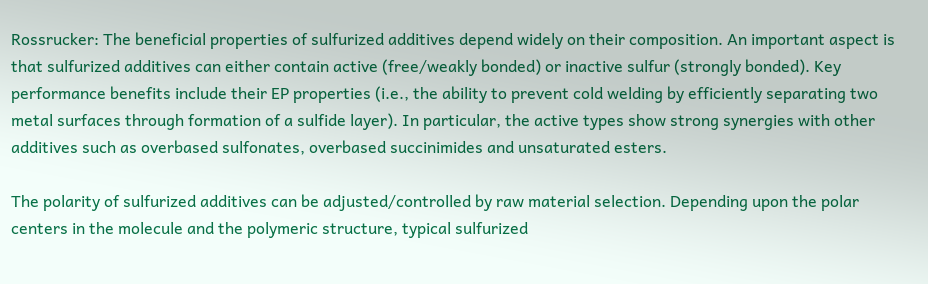Rossrucker: The beneficial properties of sulfurized additives depend widely on their composition. An important aspect is that sulfurized additives can either contain active (free/weakly bonded) or inactive sulfur (strongly bonded). Key performance benefits include their EP properties (i.e., the ability to prevent cold welding by efficiently separating two metal surfaces through formation of a sulfide layer). In particular, the active types show strong synergies with other additives such as overbased sulfonates, overbased succinimides and unsaturated esters.

The polarity of sulfurized additives can be adjusted/controlled by raw material selection. Depending upon the polar centers in the molecule and the polymeric structure, typical sulfurized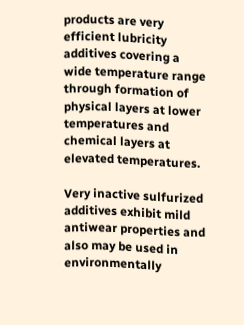products are very efficient lubricity additives covering a wide temperature range through formation of physical layers at lower temperatures and chemical layers at elevated temperatures.

Very inactive sulfurized additives exhibit mild antiwear properties and also may be used in environmentally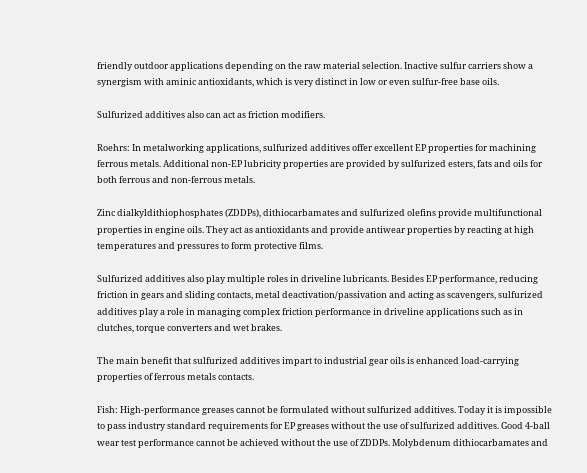friendly outdoor applications depending on the raw material selection. Inactive sulfur carriers show a synergism with aminic antioxidants, which is very distinct in low or even sulfur-free base oils.

Sulfurized additives also can act as friction modifiers.

Roehrs: In metalworking applications, sulfurized additives offer excellent EP properties for machining ferrous metals. Additional non-EP lubricity properties are provided by sulfurized esters, fats and oils for both ferrous and non-ferrous metals.

Zinc dialkyldithiophosphates (ZDDPs), dithiocarbamates and sulfurized olefins provide multifunctional properties in engine oils. They act as antioxidants and provide antiwear properties by reacting at high temperatures and pressures to form protective films.

Sulfurized additives also play multiple roles in driveline lubricants. Besides EP performance, reducing friction in gears and sliding contacts, metal deactivation/passivation and acting as scavengers, sulfurized additives play a role in managing complex friction performance in driveline applications such as in clutches, torque converters and wet brakes.

The main benefit that sulfurized additives impart to industrial gear oils is enhanced load-carrying properties of ferrous metals contacts.

Fish: High-performance greases cannot be formulated without sulfurized additives. Today it is impossible to pass industry standard requirements for EP greases without the use of sulfurized additives. Good 4-ball wear test performance cannot be achieved without the use of ZDDPs. Molybdenum dithiocarbamates and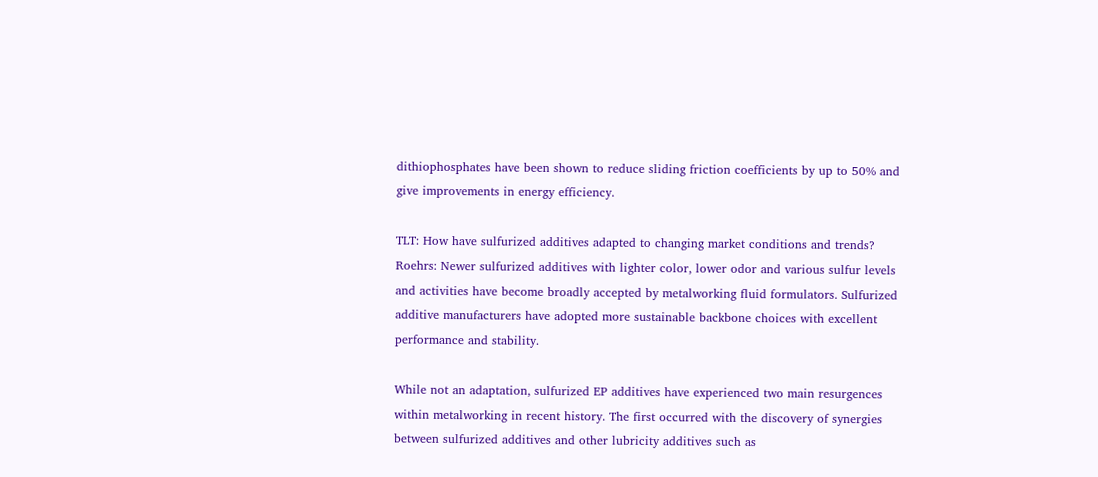dithiophosphates have been shown to reduce sliding friction coefficients by up to 50% and give improvements in energy efficiency.

TLT: How have sulfurized additives adapted to changing market conditions and trends?
Roehrs: Newer sulfurized additives with lighter color, lower odor and various sulfur levels and activities have become broadly accepted by metalworking fluid formulators. Sulfurized additive manufacturers have adopted more sustainable backbone choices with excellent performance and stability.

While not an adaptation, sulfurized EP additives have experienced two main resurgences within metalworking in recent history. The first occurred with the discovery of synergies between sulfurized additives and other lubricity additives such as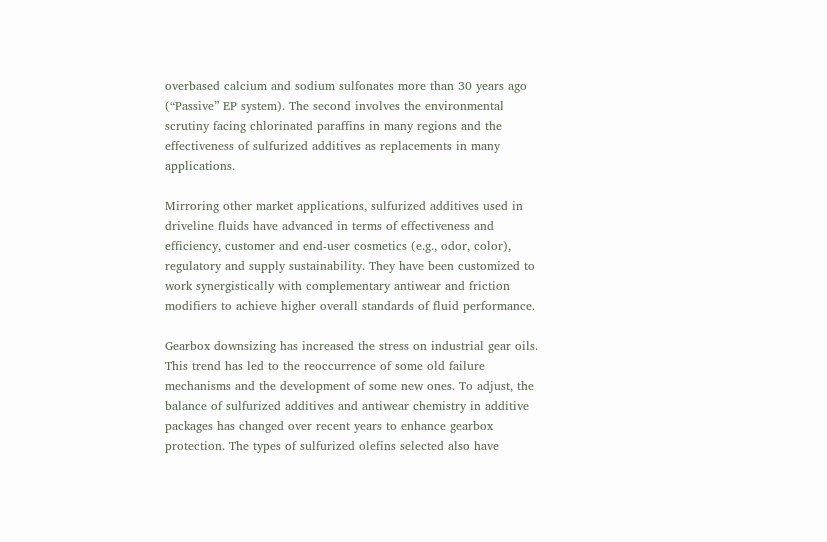overbased calcium and sodium sulfonates more than 30 years ago (“Passive” EP system). The second involves the environmental scrutiny facing chlorinated paraffins in many regions and the effectiveness of sulfurized additives as replacements in many applications.

Mirroring other market applications, sulfurized additives used in driveline fluids have advanced in terms of effectiveness and efficiency, customer and end-user cosmetics (e.g., odor, color), regulatory and supply sustainability. They have been customized to work synergistically with complementary antiwear and friction modifiers to achieve higher overall standards of fluid performance.

Gearbox downsizing has increased the stress on industrial gear oils. This trend has led to the reoccurrence of some old failure mechanisms and the development of some new ones. To adjust, the balance of sulfurized additives and antiwear chemistry in additive packages has changed over recent years to enhance gearbox protection. The types of sulfurized olefins selected also have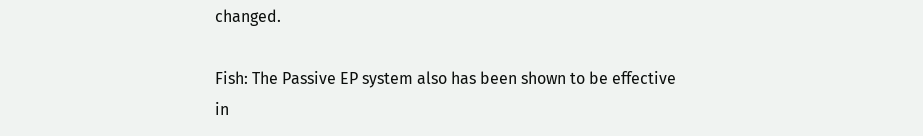changed.

Fish: The Passive EP system also has been shown to be effective in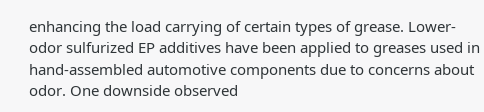enhancing the load carrying of certain types of grease. Lower-odor sulfurized EP additives have been applied to greases used in hand-assembled automotive components due to concerns about odor. One downside observed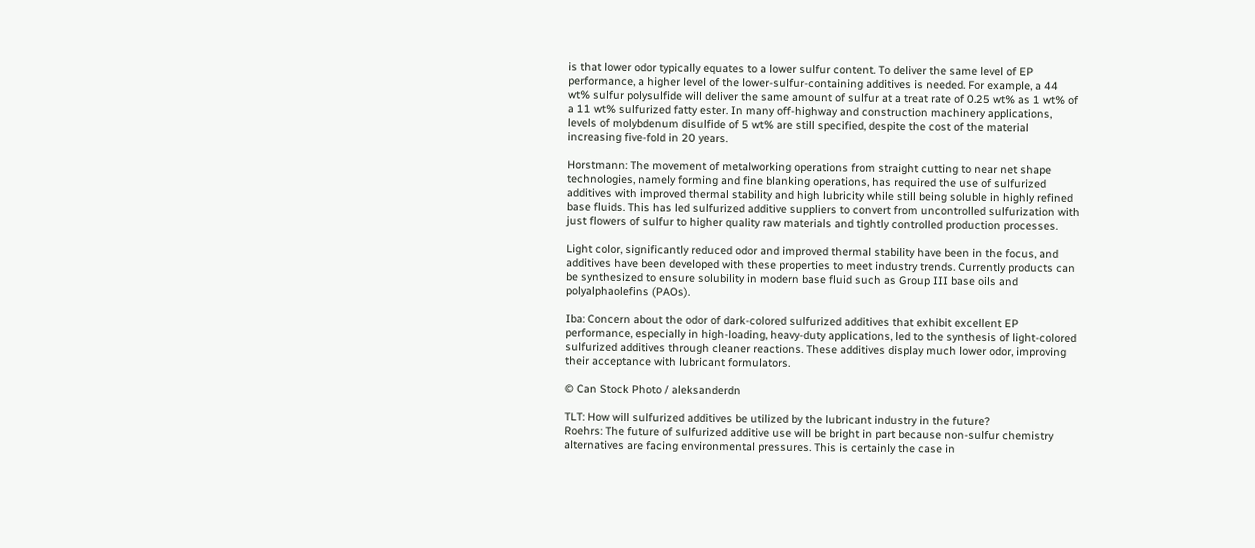is that lower odor typically equates to a lower sulfur content. To deliver the same level of EP performance, a higher level of the lower-sulfur-containing additives is needed. For example, a 44 wt% sulfur polysulfide will deliver the same amount of sulfur at a treat rate of 0.25 wt% as 1 wt% of a 11 wt% sulfurized fatty ester. In many off-highway and construction machinery applications, levels of molybdenum disulfide of 5 wt% are still specified, despite the cost of the material increasing five-fold in 20 years.

Horstmann: The movement of metalworking operations from straight cutting to near net shape technologies, namely forming and fine blanking operations, has required the use of sulfurized additives with improved thermal stability and high lubricity while still being soluble in highly refined base fluids. This has led sulfurized additive suppliers to convert from uncontrolled sulfurization with just flowers of sulfur to higher quality raw materials and tightly controlled production processes.

Light color, significantly reduced odor and improved thermal stability have been in the focus, and additives have been developed with these properties to meet industry trends. Currently products can be synthesized to ensure solubility in modern base fluid such as Group III base oils and polyalphaolefins (PAOs).

Iba: Concern about the odor of dark-colored sulfurized additives that exhibit excellent EP performance, especially in high-loading, heavy-duty applications, led to the synthesis of light-colored sulfurized additives through cleaner reactions. These additives display much lower odor, improving their acceptance with lubricant formulators.

© Can Stock Photo / aleksanderdn

TLT: How will sulfurized additives be utilized by the lubricant industry in the future?
Roehrs: The future of sulfurized additive use will be bright in part because non-sulfur chemistry alternatives are facing environmental pressures. This is certainly the case in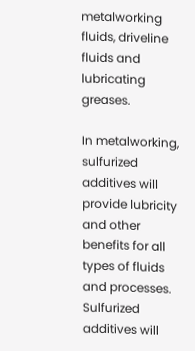metalworking fluids, driveline fluids and lubricating greases.

In metalworking, sulfurized additives will provide lubricity and other benefits for all types of fluids and processes. Sulfurized additives will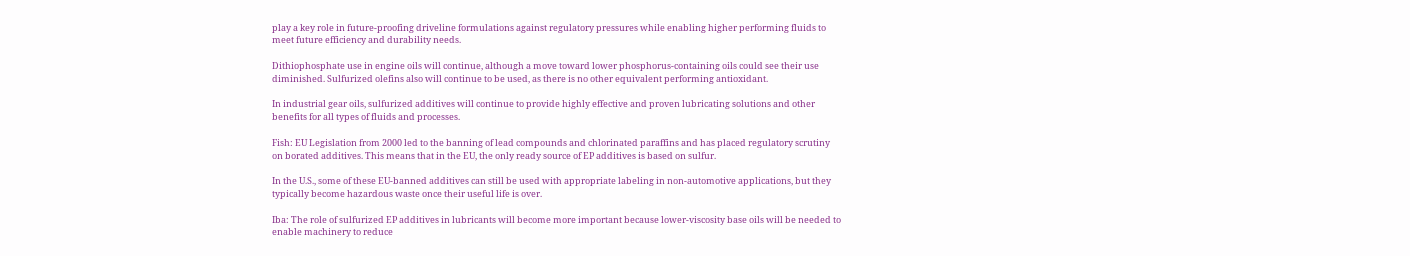play a key role in future-proofing driveline formulations against regulatory pressures while enabling higher performing fluids to meet future efficiency and durability needs.

Dithiophosphate use in engine oils will continue, although a move toward lower phosphorus-containing oils could see their use diminished. Sulfurized olefins also will continue to be used, as there is no other equivalent performing antioxidant.

In industrial gear oils, sulfurized additives will continue to provide highly effective and proven lubricating solutions and other benefits for all types of fluids and processes.

Fish: EU Legislation from 2000 led to the banning of lead compounds and chlorinated paraffins and has placed regulatory scrutiny on borated additives. This means that in the EU, the only ready source of EP additives is based on sulfur.

In the U.S., some of these EU-banned additives can still be used with appropriate labeling in non-automotive applications, but they typically become hazardous waste once their useful life is over.

Iba: The role of sulfurized EP additives in lubricants will become more important because lower-viscosity base oils will be needed to enable machinery to reduce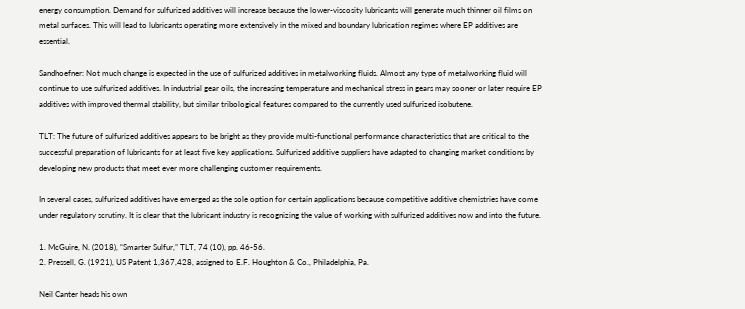energy consumption. Demand for sulfurized additives will increase because the lower-viscosity lubricants will generate much thinner oil films on metal surfaces. This will lead to lubricants operating more extensively in the mixed and boundary lubrication regimes where EP additives are essential.

Sandhoefner: Not much change is expected in the use of sulfurized additives in metalworking fluids. Almost any type of metalworking fluid will continue to use sulfurized additives. In industrial gear oils, the increasing temperature and mechanical stress in gears may sooner or later require EP additives with improved thermal stability, but similar tribological features compared to the currently used sulfurized isobutene.

TLT: The future of sulfurized additives appears to be bright as they provide multi-functional performance characteristics that are critical to the successful preparation of lubricants for at least five key applications. Sulfurized additive suppliers have adapted to changing market conditions by developing new products that meet ever more challenging customer requirements.

In several cases, sulfurized additives have emerged as the sole option for certain applications because competitive additive chemistries have come under regulatory scrutiny. It is clear that the lubricant industry is recognizing the value of working with sulfurized additives now and into the future.

1. McGuire, N. (2018), “Smarter Sulfur,” TLT, 74 (10), pp. 46-56.
2. Pressell, G. (1921), US Patent 1,367,428, assigned to E.F. Houghton & Co., Philadelphia, Pa.

Neil Canter heads his own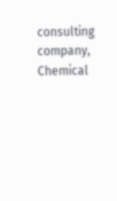consulting company, Chemical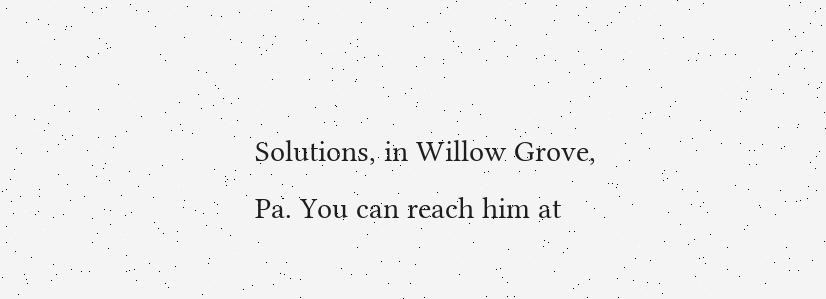Solutions, in Willow Grove, Pa. You can reach him at